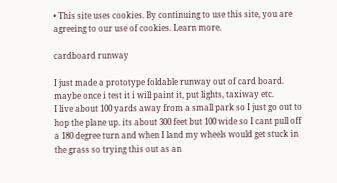• This site uses cookies. By continuing to use this site, you are agreeing to our use of cookies. Learn more.

cardboard runway

I just made a prototype foldable runway out of card board. maybe once i test it i will paint it, put lights, taxiway etc.
I live about 100 yards away from a small park so I just go out to hop the plane up. its about 300 feet but 100 wide so I cant pull off a 180 degree turn and when I land my wheels would get stuck in the grass so trying this out as an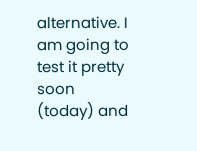alternative. I am going to test it pretty soon (today) and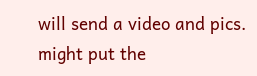will send a video and pics.
might put the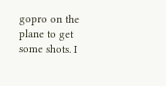gopro on the plane to get some shots. I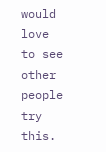would love to see other people try this.